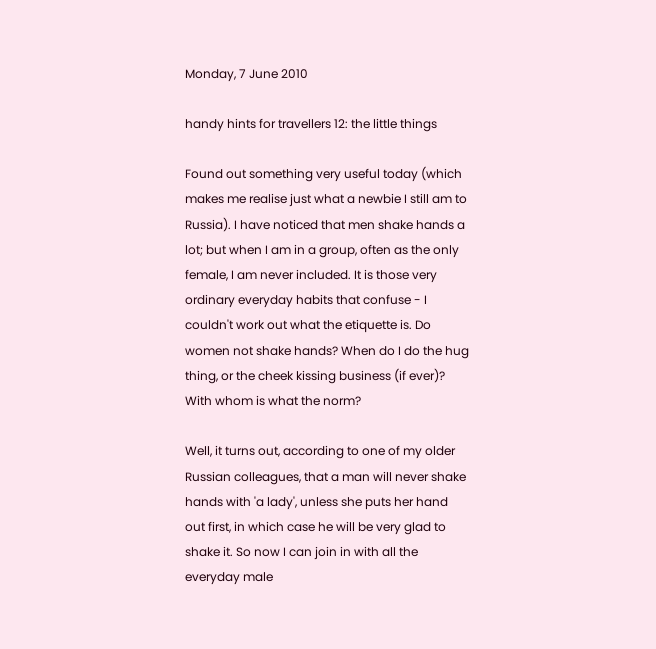Monday, 7 June 2010

handy hints for travellers 12: the little things

Found out something very useful today (which makes me realise just what a newbie I still am to Russia). I have noticed that men shake hands a lot; but when I am in a group, often as the only female, I am never included. It is those very ordinary everyday habits that confuse - I couldn't work out what the etiquette is. Do women not shake hands? When do I do the hug thing, or the cheek kissing business (if ever)? With whom is what the norm?

Well, it turns out, according to one of my older Russian colleagues, that a man will never shake hands with 'a lady', unless she puts her hand out first, in which case he will be very glad to shake it. So now I can join in with all the everyday male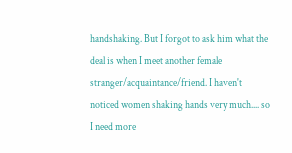handshaking. But I forgot to ask him what the deal is when I meet another female stranger/acquaintance/friend. I haven't noticed women shaking hands very much.... so I need more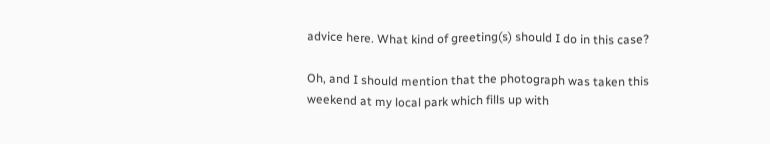advice here. What kind of greeting(s) should I do in this case?

Oh, and I should mention that the photograph was taken this weekend at my local park which fills up with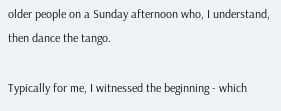older people on a Sunday afternoon who, I understand, then dance the tango.

Typically for me, I witnessed the beginning - which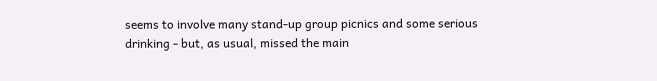seems to involve many stand-up group picnics and some serious drinking - but, as usual, missed the main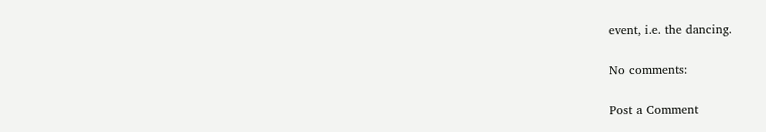event, i.e. the dancing.

No comments:

Post a Comment